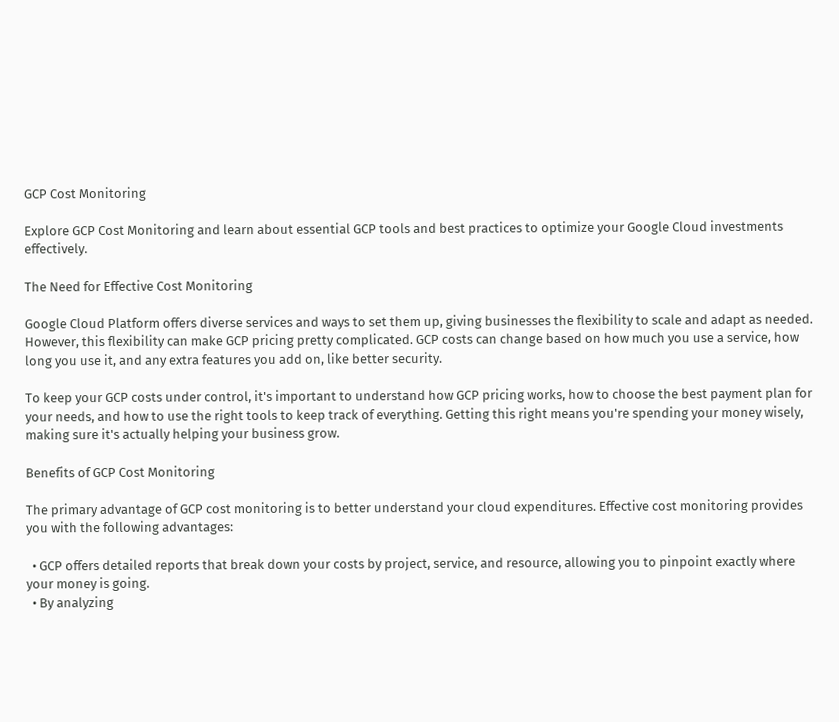GCP Cost Monitoring

Explore GCP Cost Monitoring and learn about essential GCP tools and best practices to optimize your Google Cloud investments effectively.

The Need for Effective Cost Monitoring

Google Cloud Platform offers diverse services and ways to set them up, giving businesses the flexibility to scale and adapt as needed. However, this flexibility can make GCP pricing pretty complicated. GCP costs can change based on how much you use a service, how long you use it, and any extra features you add on, like better security.

To keep your GCP costs under control, it's important to understand how GCP pricing works, how to choose the best payment plan for your needs, and how to use the right tools to keep track of everything. Getting this right means you're spending your money wisely, making sure it's actually helping your business grow.

Benefits of GCP Cost Monitoring

The primary advantage of GCP cost monitoring is to better understand your cloud expenditures. Effective cost monitoring provides you with the following advantages:

  • GCP offers detailed reports that break down your costs by project, service, and resource, allowing you to pinpoint exactly where your money is going.
  • By analyzing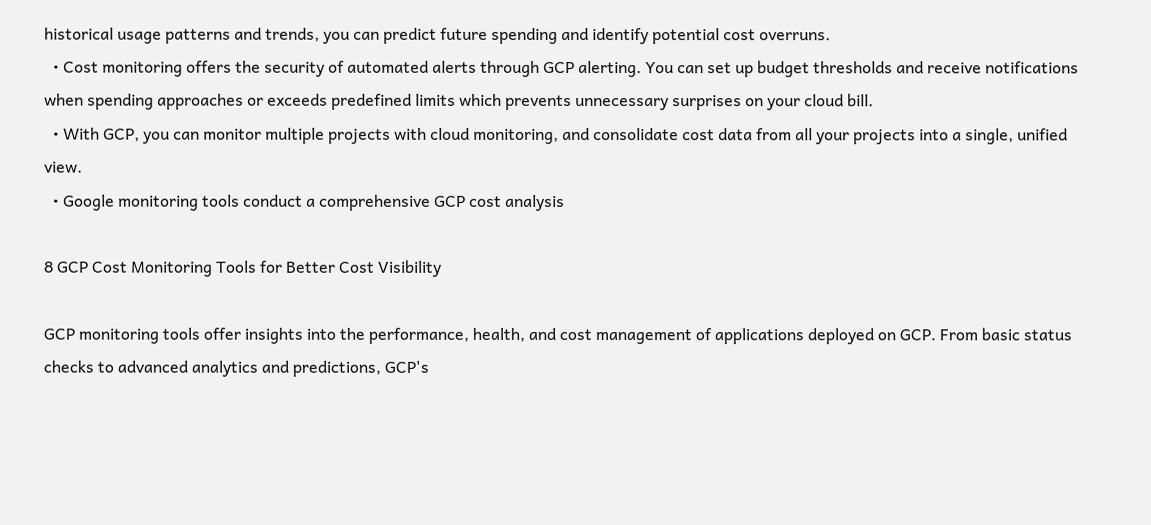historical usage patterns and trends, you can predict future spending and identify potential cost overruns.
  • Cost monitoring offers the security of automated alerts through GCP alerting. You can set up budget thresholds and receive notifications when spending approaches or exceeds predefined limits which prevents unnecessary surprises on your cloud bill.
  • With GCP, you can monitor multiple projects with cloud monitoring, and consolidate cost data from all your projects into a single, unified view.
  • Google monitoring tools conduct a comprehensive GCP cost analysis

8 GCP Cost Monitoring Tools for Better Cost Visibility

GCP monitoring tools offer insights into the performance, health, and cost management of applications deployed on GCP. From basic status checks to advanced analytics and predictions, GCP's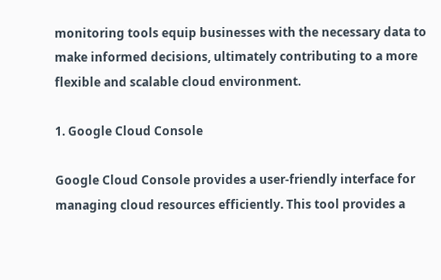monitoring tools equip businesses with the necessary data to make informed decisions, ultimately contributing to a more flexible and scalable cloud environment.

1. Google Cloud Console

Google Cloud Console provides a user-friendly interface for managing cloud resources efficiently. This tool provides a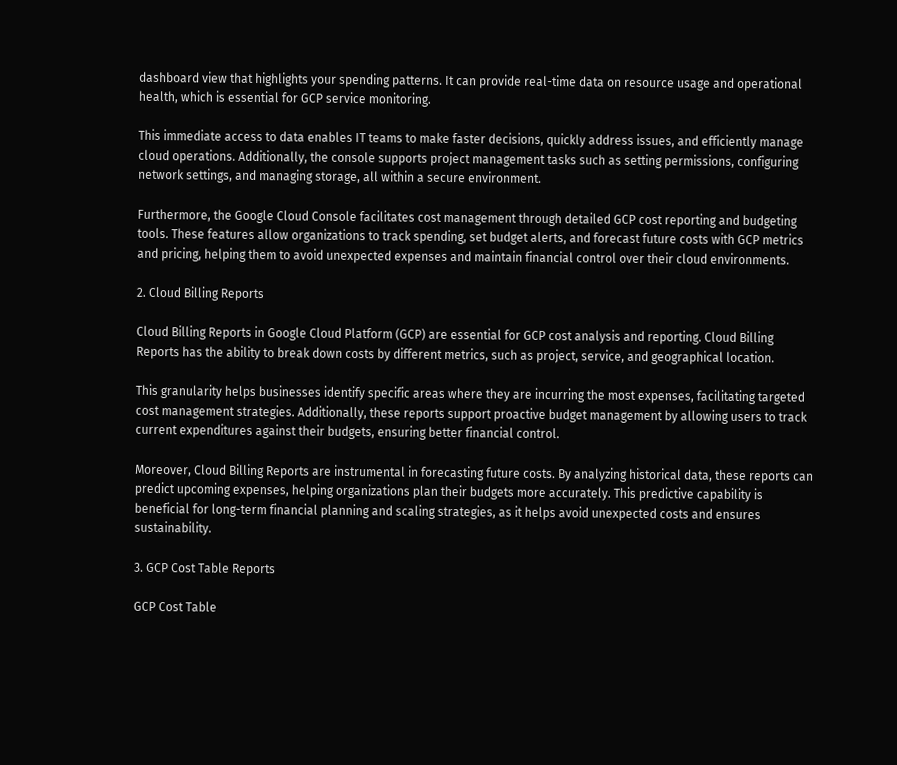dashboard view that highlights your spending patterns. It can provide real-time data on resource usage and operational health, which is essential for GCP service monitoring.

This immediate access to data enables IT teams to make faster decisions, quickly address issues, and efficiently manage cloud operations. Additionally, the console supports project management tasks such as setting permissions, configuring network settings, and managing storage, all within a secure environment.

Furthermore, the Google Cloud Console facilitates cost management through detailed GCP cost reporting and budgeting tools. These features allow organizations to track spending, set budget alerts, and forecast future costs with GCP metrics and pricing, helping them to avoid unexpected expenses and maintain financial control over their cloud environments.

2. Cloud Billing Reports

Cloud Billing Reports in Google Cloud Platform (GCP) are essential for GCP cost analysis and reporting. Cloud Billing Reports has the ability to break down costs by different metrics, such as project, service, and geographical location.

This granularity helps businesses identify specific areas where they are incurring the most expenses, facilitating targeted cost management strategies. Additionally, these reports support proactive budget management by allowing users to track current expenditures against their budgets, ensuring better financial control.

Moreover, Cloud Billing Reports are instrumental in forecasting future costs. By analyzing historical data, these reports can predict upcoming expenses, helping organizations plan their budgets more accurately. This predictive capability is beneficial for long-term financial planning and scaling strategies, as it helps avoid unexpected costs and ensures sustainability.

3. GCP Cost Table Reports

GCP Cost Table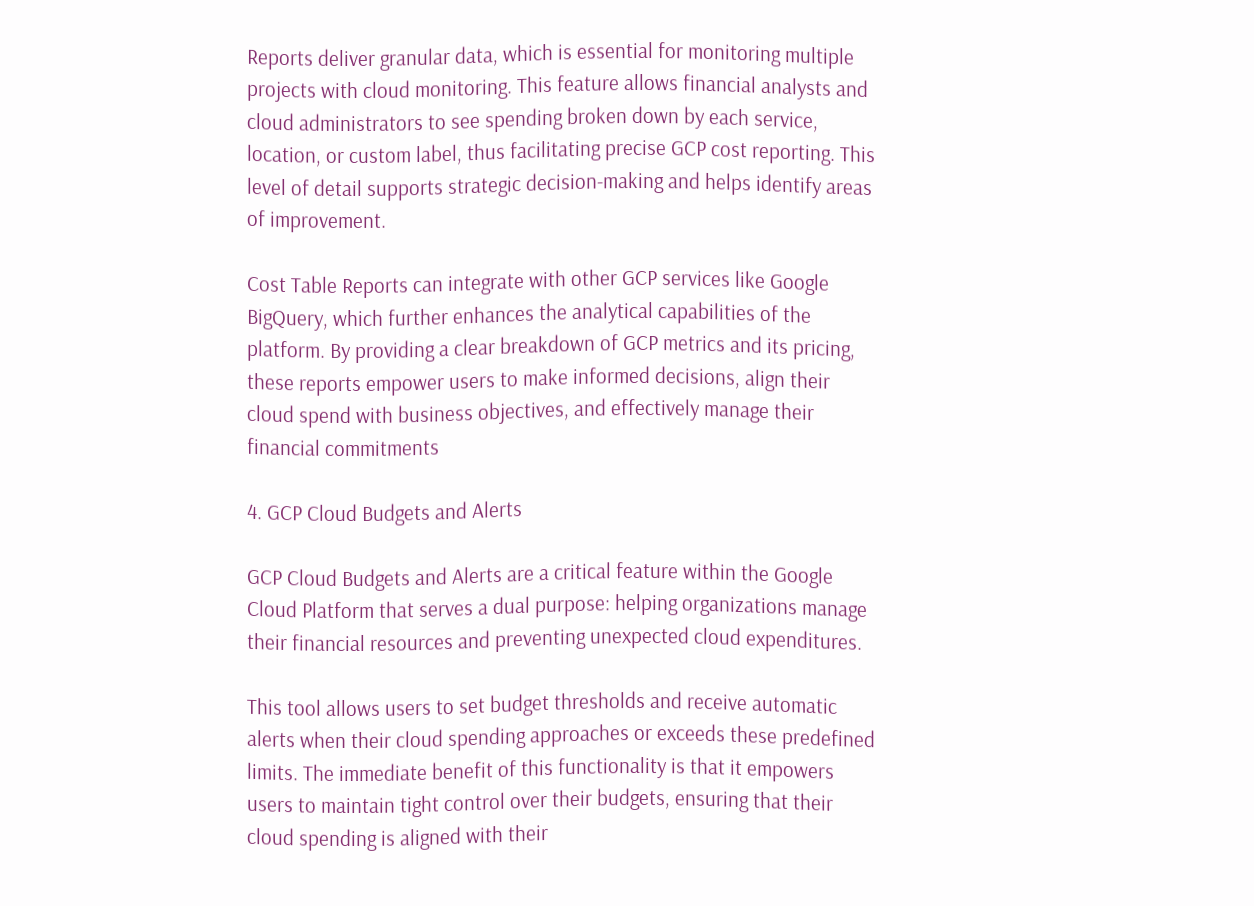Reports deliver granular data, which is essential for monitoring multiple projects with cloud monitoring. This feature allows financial analysts and cloud administrators to see spending broken down by each service, location, or custom label, thus facilitating precise GCP cost reporting. This level of detail supports strategic decision-making and helps identify areas of improvement.

Cost Table Reports can integrate with other GCP services like Google BigQuery, which further enhances the analytical capabilities of the platform. By providing a clear breakdown of GCP metrics and its pricing, these reports empower users to make informed decisions, align their cloud spend with business objectives, and effectively manage their financial commitments

4. GCP Cloud Budgets and Alerts

GCP Cloud Budgets and Alerts are a critical feature within the Google Cloud Platform that serves a dual purpose: helping organizations manage their financial resources and preventing unexpected cloud expenditures.

This tool allows users to set budget thresholds and receive automatic alerts when their cloud spending approaches or exceeds these predefined limits. The immediate benefit of this functionality is that it empowers users to maintain tight control over their budgets, ensuring that their cloud spending is aligned with their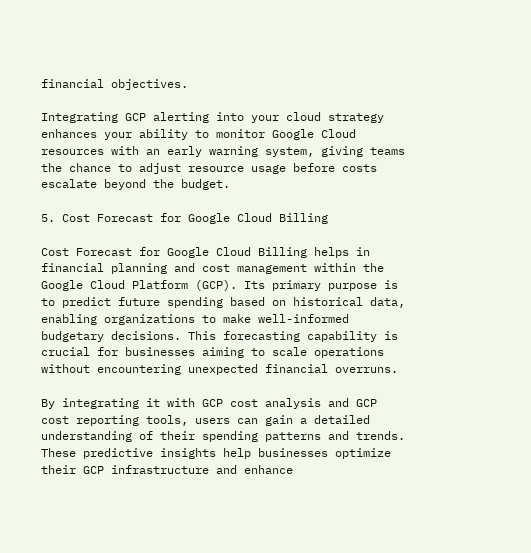financial objectives.

Integrating GCP alerting into your cloud strategy enhances your ability to monitor Google Cloud resources with an early warning system, giving teams the chance to adjust resource usage before costs escalate beyond the budget.

5. Cost Forecast for Google Cloud Billing

Cost Forecast for Google Cloud Billing helps in financial planning and cost management within the Google Cloud Platform (GCP). Its primary purpose is to predict future spending based on historical data, enabling organizations to make well-informed budgetary decisions. This forecasting capability is crucial for businesses aiming to scale operations without encountering unexpected financial overruns.

By integrating it with GCP cost analysis and GCP cost reporting tools, users can gain a detailed understanding of their spending patterns and trends. These predictive insights help businesses optimize their GCP infrastructure and enhance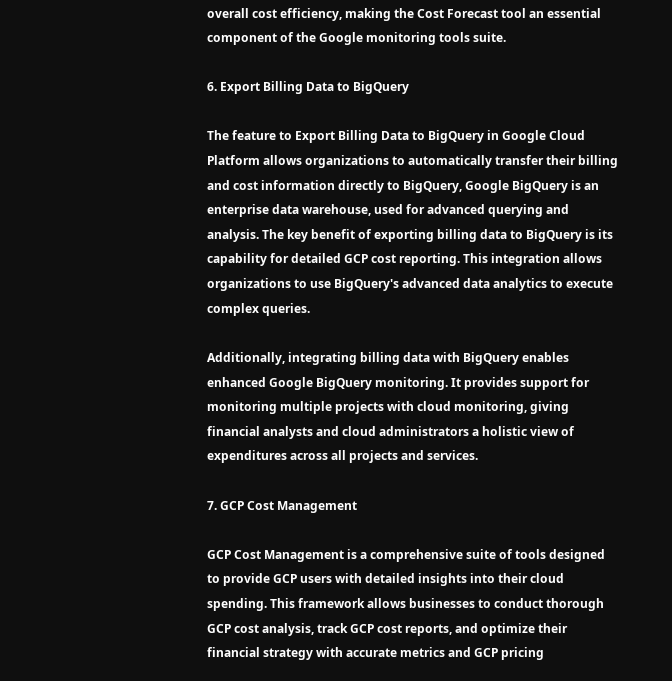overall cost efficiency, making the Cost Forecast tool an essential component of the Google monitoring tools suite.

6. Export Billing Data to BigQuery

The feature to Export Billing Data to BigQuery in Google Cloud Platform allows organizations to automatically transfer their billing and cost information directly to BigQuery, Google BigQuery is an enterprise data warehouse, used for advanced querying and analysis. The key benefit of exporting billing data to BigQuery is its capability for detailed GCP cost reporting. This integration allows organizations to use BigQuery's advanced data analytics to execute complex queries.

Additionally, integrating billing data with BigQuery enables enhanced Google BigQuery monitoring. It provides support for monitoring multiple projects with cloud monitoring, giving financial analysts and cloud administrators a holistic view of expenditures across all projects and services.

7. GCP Cost Management

GCP Cost Management is a comprehensive suite of tools designed to provide GCP users with detailed insights into their cloud spending. This framework allows businesses to conduct thorough GCP cost analysis, track GCP cost reports, and optimize their financial strategy with accurate metrics and GCP pricing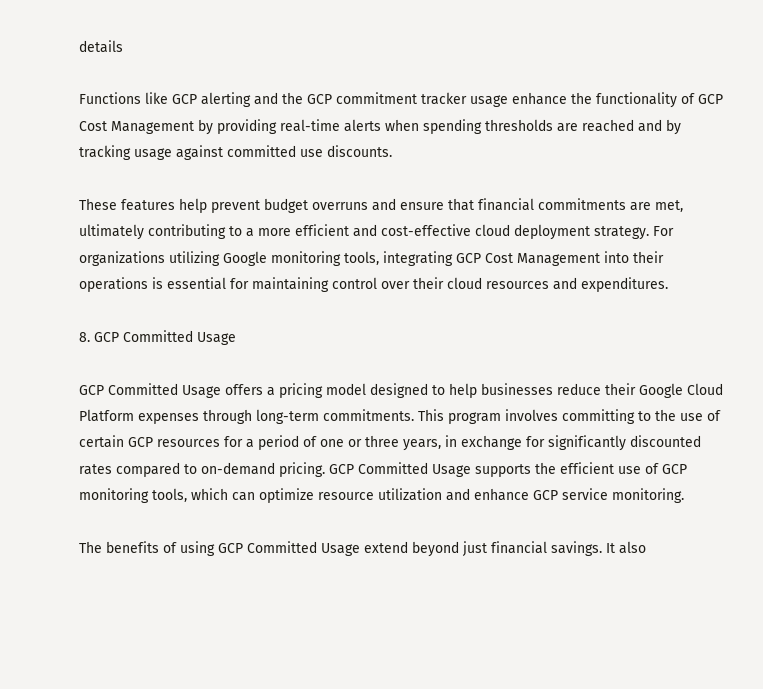details

Functions like GCP alerting and the GCP commitment tracker usage enhance the functionality of GCP Cost Management by providing real-time alerts when spending thresholds are reached and by tracking usage against committed use discounts.

These features help prevent budget overruns and ensure that financial commitments are met, ultimately contributing to a more efficient and cost-effective cloud deployment strategy. For organizations utilizing Google monitoring tools, integrating GCP Cost Management into their operations is essential for maintaining control over their cloud resources and expenditures.

8. GCP Committed Usage

GCP Committed Usage offers a pricing model designed to help businesses reduce their Google Cloud Platform expenses through long-term commitments. This program involves committing to the use of certain GCP resources for a period of one or three years, in exchange for significantly discounted rates compared to on-demand pricing. GCP Committed Usage supports the efficient use of GCP monitoring tools, which can optimize resource utilization and enhance GCP service monitoring.

The benefits of using GCP Committed Usage extend beyond just financial savings. It also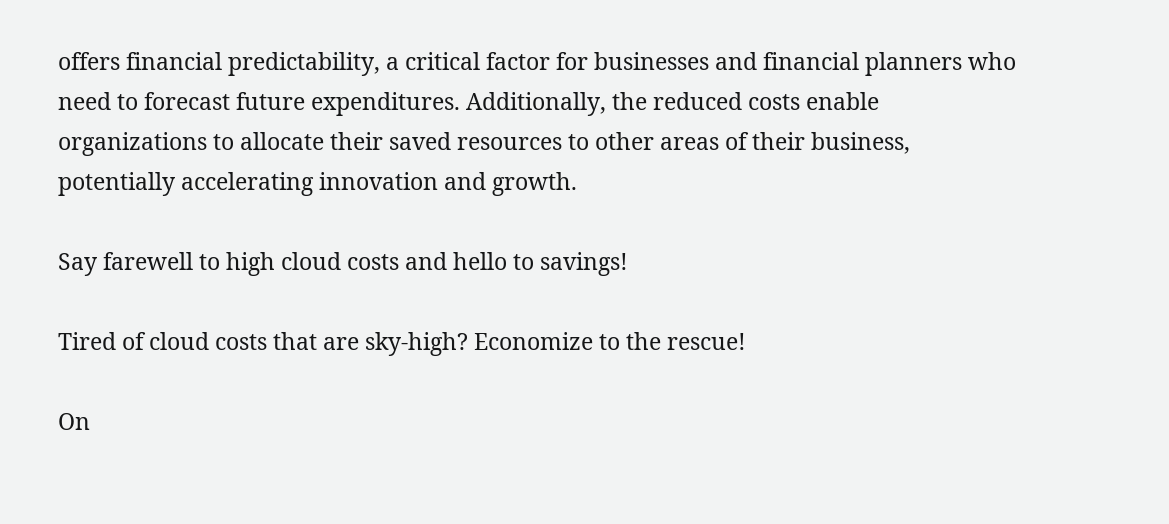offers financial predictability, a critical factor for businesses and financial planners who need to forecast future expenditures. Additionally, the reduced costs enable organizations to allocate their saved resources to other areas of their business, potentially accelerating innovation and growth.

Say farewell to high cloud costs and hello to savings!

Tired of cloud costs that are sky-high? Economize to the rescue!

On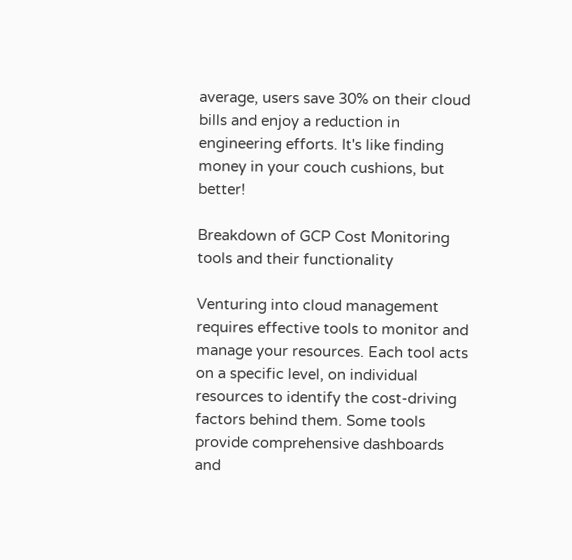average, users save 30% on their cloud bills and enjoy a reduction in engineering efforts. It's like finding money in your couch cushions, but better!

Breakdown of GCP Cost Monitoring tools and their functionality

Venturing into cloud management requires effective tools to monitor and manage your resources. Each tool acts on a specific level, on individual resources to identify the cost-driving factors behind them. Some tools provide comprehensive dashboards and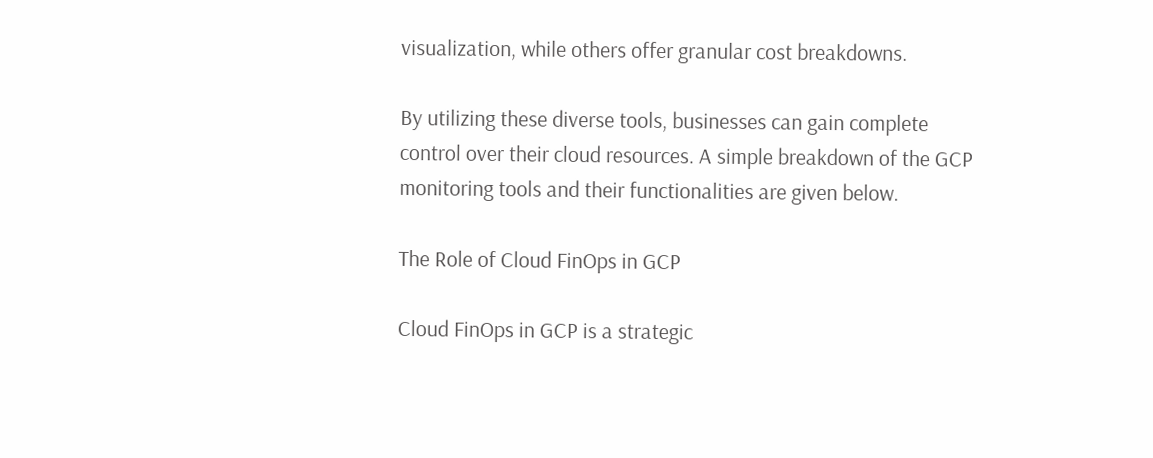visualization, while others offer granular cost breakdowns.

By utilizing these diverse tools, businesses can gain complete control over their cloud resources. A simple breakdown of the GCP monitoring tools and their functionalities are given below.

The Role of Cloud FinOps in GCP

Cloud FinOps in GCP is a strategic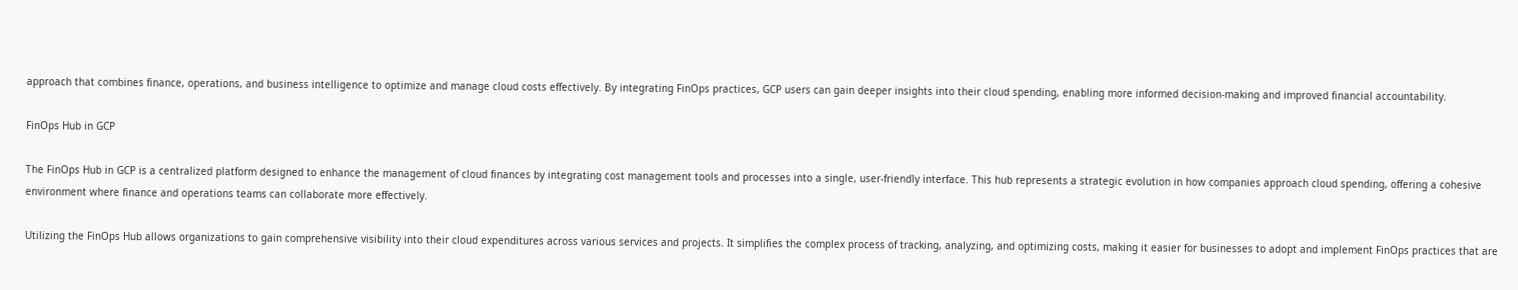approach that combines finance, operations, and business intelligence to optimize and manage cloud costs effectively. By integrating FinOps practices, GCP users can gain deeper insights into their cloud spending, enabling more informed decision-making and improved financial accountability.

FinOps Hub in GCP

The FinOps Hub in GCP is a centralized platform designed to enhance the management of cloud finances by integrating cost management tools and processes into a single, user-friendly interface. This hub represents a strategic evolution in how companies approach cloud spending, offering a cohesive environment where finance and operations teams can collaborate more effectively.

Utilizing the FinOps Hub allows organizations to gain comprehensive visibility into their cloud expenditures across various services and projects. It simplifies the complex process of tracking, analyzing, and optimizing costs, making it easier for businesses to adopt and implement FinOps practices that are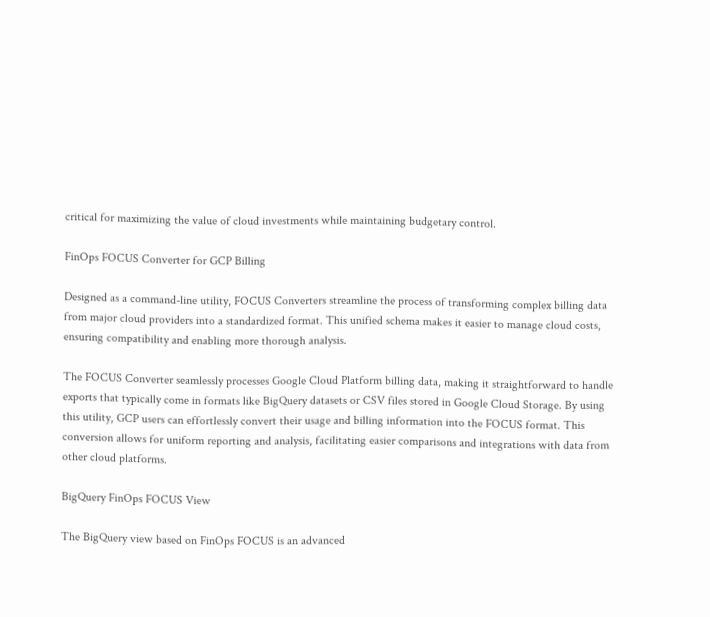critical for maximizing the value of cloud investments while maintaining budgetary control.

FinOps FOCUS Converter for GCP Billing

Designed as a command-line utility, FOCUS Converters streamline the process of transforming complex billing data from major cloud providers into a standardized format. This unified schema makes it easier to manage cloud costs, ensuring compatibility and enabling more thorough analysis.

The FOCUS Converter seamlessly processes Google Cloud Platform billing data, making it straightforward to handle exports that typically come in formats like BigQuery datasets or CSV files stored in Google Cloud Storage. By using this utility, GCP users can effortlessly convert their usage and billing information into the FOCUS format. This conversion allows for uniform reporting and analysis, facilitating easier comparisons and integrations with data from other cloud platforms.

BigQuery FinOps FOCUS View

The BigQuery view based on FinOps FOCUS is an advanced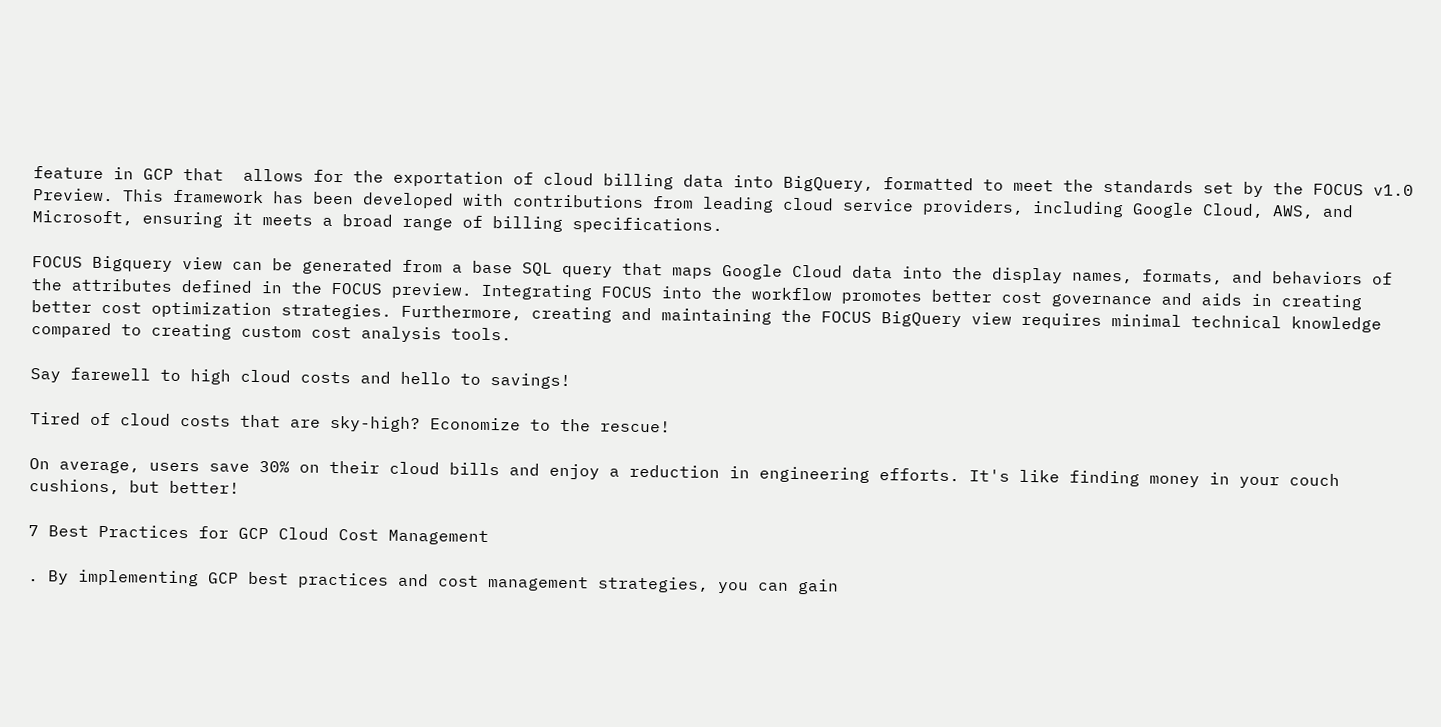feature in GCP that  allows for the exportation of cloud billing data into BigQuery, formatted to meet the standards set by the FOCUS v1.0 Preview. This framework has been developed with contributions from leading cloud service providers, including Google Cloud, AWS, and Microsoft, ensuring it meets a broad range of billing specifications.

FOCUS Bigquery view can be generated from a base SQL query that maps Google Cloud data into the display names, formats, and behaviors of the attributes defined in the FOCUS preview. Integrating FOCUS into the workflow promotes better cost governance and aids in creating better cost optimization strategies. Furthermore, creating and maintaining the FOCUS BigQuery view requires minimal technical knowledge compared to creating custom cost analysis tools.

Say farewell to high cloud costs and hello to savings!

Tired of cloud costs that are sky-high? Economize to the rescue!

On average, users save 30% on their cloud bills and enjoy a reduction in engineering efforts. It's like finding money in your couch cushions, but better!

7 Best Practices for GCP Cloud Cost Management

. By implementing GCP best practices and cost management strategies, you can gain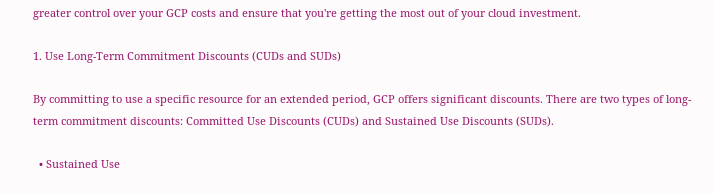greater control over your GCP costs and ensure that you're getting the most out of your cloud investment.

1. Use Long-Term Commitment Discounts (CUDs and SUDs)

By committing to use a specific resource for an extended period, GCP offers significant discounts. There are two types of long-term commitment discounts: Committed Use Discounts (CUDs) and Sustained Use Discounts (SUDs).

  • Sustained Use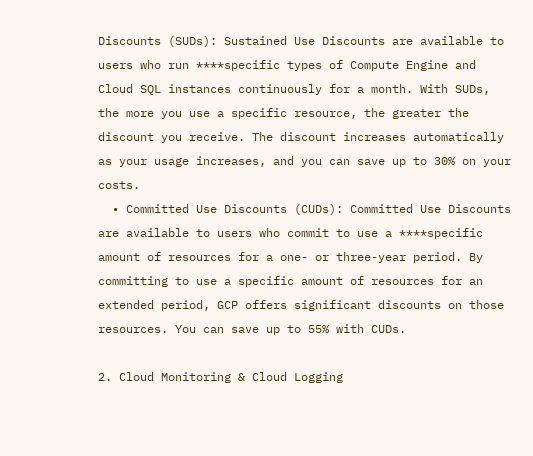Discounts (SUDs): Sustained Use Discounts are available to users who run ****specific types of Compute Engine and Cloud SQL instances continuously for a month. With SUDs, the more you use a specific resource, the greater the discount you receive. The discount increases automatically as your usage increases, and you can save up to 30% on your costs.
  • Committed Use Discounts (CUDs): Committed Use Discounts are available to users who commit to use a ****specific amount of resources for a one- or three-year period. By committing to use a specific amount of resources for an extended period, GCP offers significant discounts on those resources. You can save up to 55% with CUDs.

2. Cloud Monitoring & Cloud Logging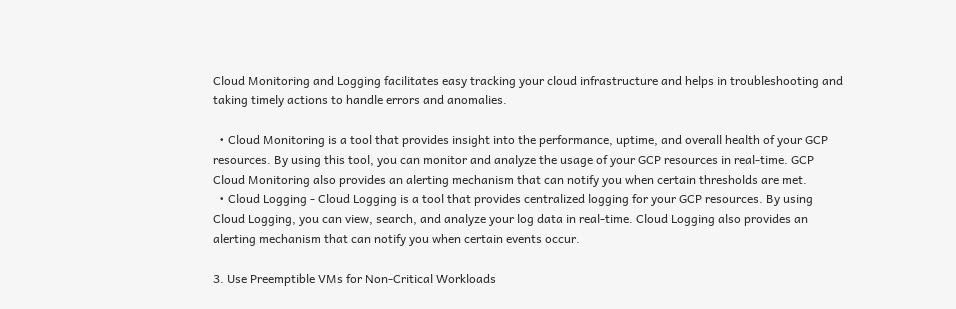Cloud Monitoring and Logging facilitates easy tracking your cloud infrastructure and helps in troubleshooting and taking timely actions to handle errors and anomalies.

  • Cloud Monitoring is a tool that provides insight into the performance, uptime, and overall health of your GCP resources. By using this tool, you can monitor and analyze the usage of your GCP resources in real-time. GCP Cloud Monitoring also provides an alerting mechanism that can notify you when certain thresholds are met.
  • Cloud Logging - Cloud Logging is a tool that provides centralized logging for your GCP resources. By using Cloud Logging, you can view, search, and analyze your log data in real-time. Cloud Logging also provides an alerting mechanism that can notify you when certain events occur.

3. Use Preemptible VMs for Non-Critical Workloads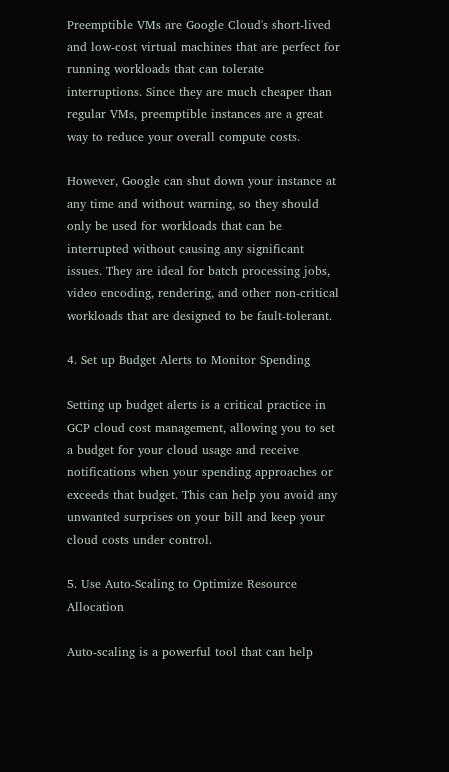Preemptible VMs are Google Cloud's short-lived and low-cost virtual machines that are perfect for running workloads that can tolerate interruptions. Since they are much cheaper than regular VMs, preemptible instances are a great way to reduce your overall compute costs.

However, Google can shut down your instance at any time and without warning, so they should only be used for workloads that can be interrupted without causing any significant issues. They are ideal for batch processing jobs, video encoding, rendering, and other non-critical workloads that are designed to be fault-tolerant.

4. Set up Budget Alerts to Monitor Spending

Setting up budget alerts is a critical practice in GCP cloud cost management, allowing you to set a budget for your cloud usage and receive notifications when your spending approaches or exceeds that budget. This can help you avoid any unwanted surprises on your bill and keep your cloud costs under control.

5. Use Auto-Scaling to Optimize Resource Allocation

Auto-scaling is a powerful tool that can help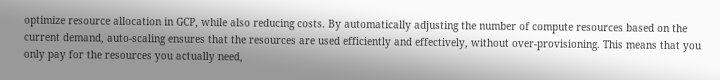optimize resource allocation in GCP, while also reducing costs. By automatically adjusting the number of compute resources based on the current demand, auto-scaling ensures that the resources are used efficiently and effectively, without over-provisioning. This means that you only pay for the resources you actually need,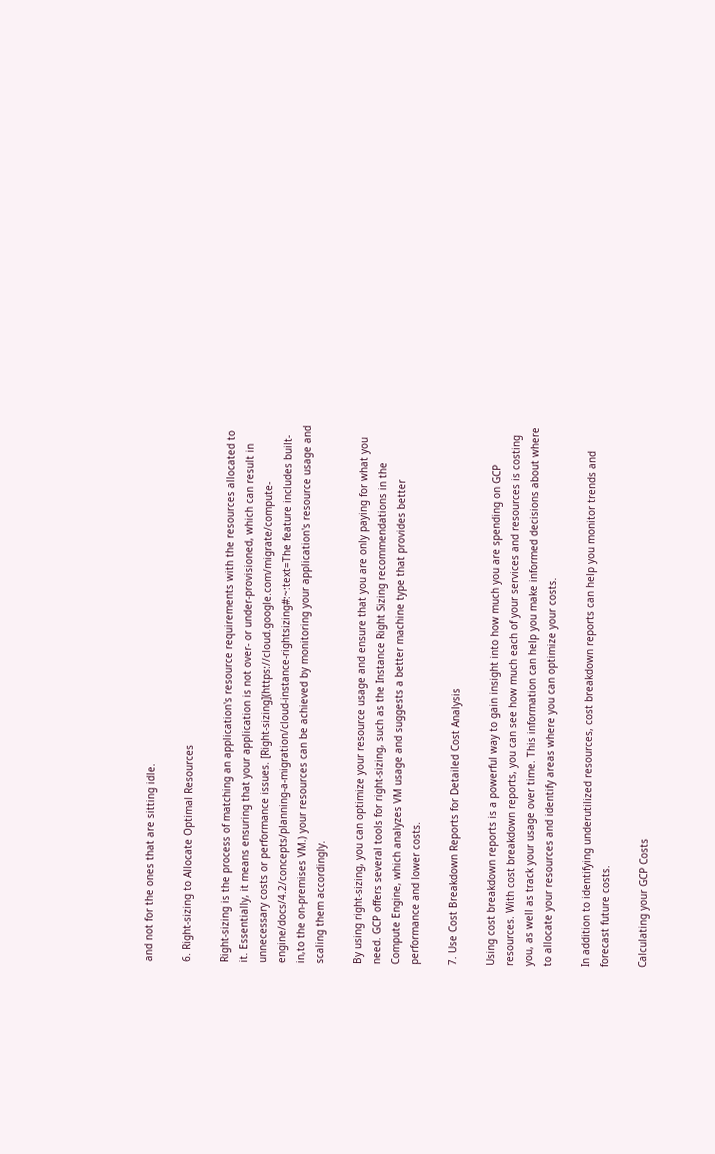and not for the ones that are sitting idle.

6. Right-sizing to Allocate Optimal Resources

Right-sizing is the process of matching an application's resource requirements with the resources allocated to it. Essentially, it means ensuring that your application is not over- or under-provisioned, which can result in unnecessary costs or performance issues. [Right-sizing](https://cloud.google.com/migrate/compute-engine/docs/4.2/concepts/planning-a-migration/cloud-instance-rightsizing#:~:text=The feature includes built-in,to the on-premises VM.) your resources can be achieved by monitoring your application's resource usage and scaling them accordingly.

By using right-sizing, you can optimize your resource usage and ensure that you are only paying for what you need. GCP offers several tools for right-sizing, such as the Instance Right Sizing recommendations in the Compute Engine, which analyzes VM usage and suggests a better machine type that provides better performance and lower costs.

7. Use Cost Breakdown Reports for Detailed Cost Analysis

Using cost breakdown reports is a powerful way to gain insight into how much you are spending on GCP resources. With cost breakdown reports, you can see how much each of your services and resources is costing you, as well as track your usage over time. This information can help you make informed decisions about where to allocate your resources and identify areas where you can optimize your costs.

In addition to identifying underutilized resources, cost breakdown reports can help you monitor trends and forecast future costs.

Calculating your GCP Costs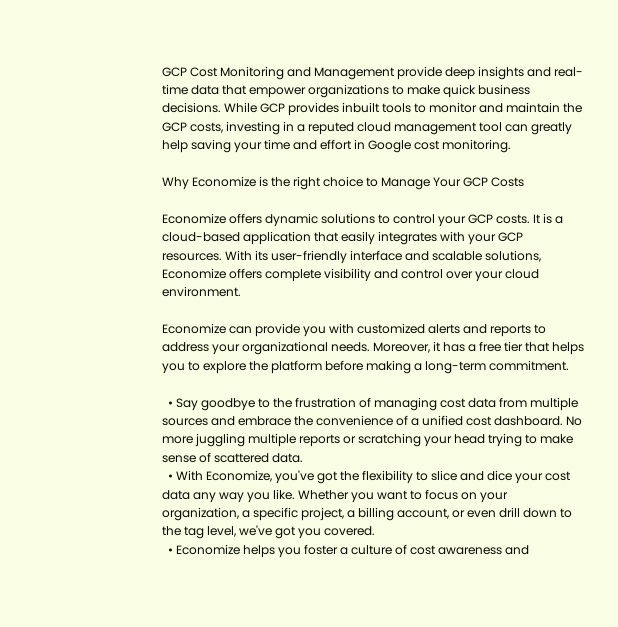GCP Cost Monitoring and Management provide deep insights and real-time data that empower organizations to make quick business decisions. While GCP provides inbuilt tools to monitor and maintain the GCP costs, investing in a reputed cloud management tool can greatly help saving your time and effort in Google cost monitoring.

Why Economize is the right choice to Manage Your GCP Costs

Economize offers dynamic solutions to control your GCP costs. It is a cloud-based application that easily integrates with your GCP resources. With its user-friendly interface and scalable solutions, Economize offers complete visibility and control over your cloud environment.

Economize can provide you with customized alerts and reports to address your organizational needs. Moreover, it has a free tier that helps you to explore the platform before making a long-term commitment.

  • Say goodbye to the frustration of managing cost data from multiple sources and embrace the convenience of a unified cost dashboard. No more juggling multiple reports or scratching your head trying to make sense of scattered data.
  • With Economize, you've got the flexibility to slice and dice your cost data any way you like. Whether you want to focus on your organization, a specific project, a billing account, or even drill down to the tag level, we've got you covered.
  • Economize helps you foster a culture of cost awareness and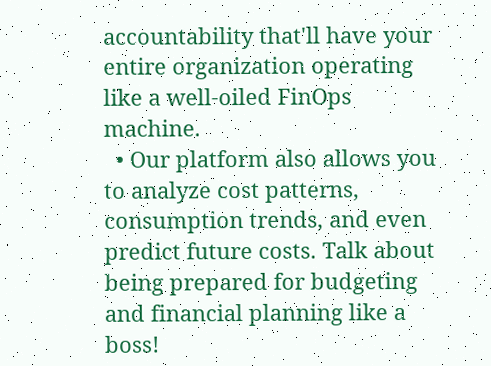accountability that'll have your entire organization operating like a well-oiled FinOps machine.
  • Our platform also allows you to analyze cost patterns, consumption trends, and even predict future costs. Talk about being prepared for budgeting and financial planning like a boss!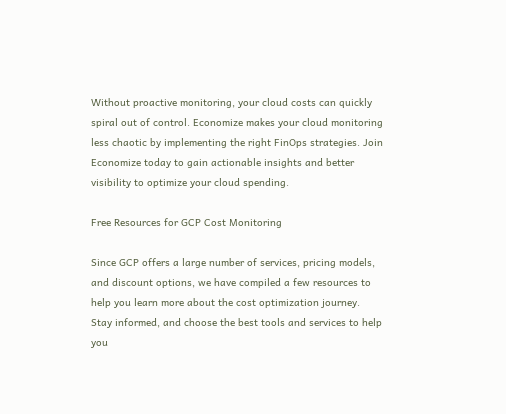Without proactive monitoring, your cloud costs can quickly spiral out of control. Economize makes your cloud monitoring less chaotic by implementing the right FinOps strategies. Join Economize today to gain actionable insights and better visibility to optimize your cloud spending.

Free Resources for GCP Cost Monitoring

Since GCP offers a large number of services, pricing models, and discount options, we have compiled a few resources to help you learn more about the cost optimization journey. Stay informed, and choose the best tools and services to help you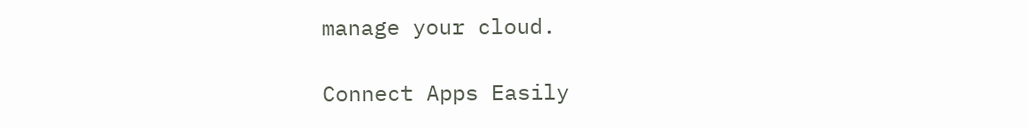manage your cloud.

Connect Apps Easily